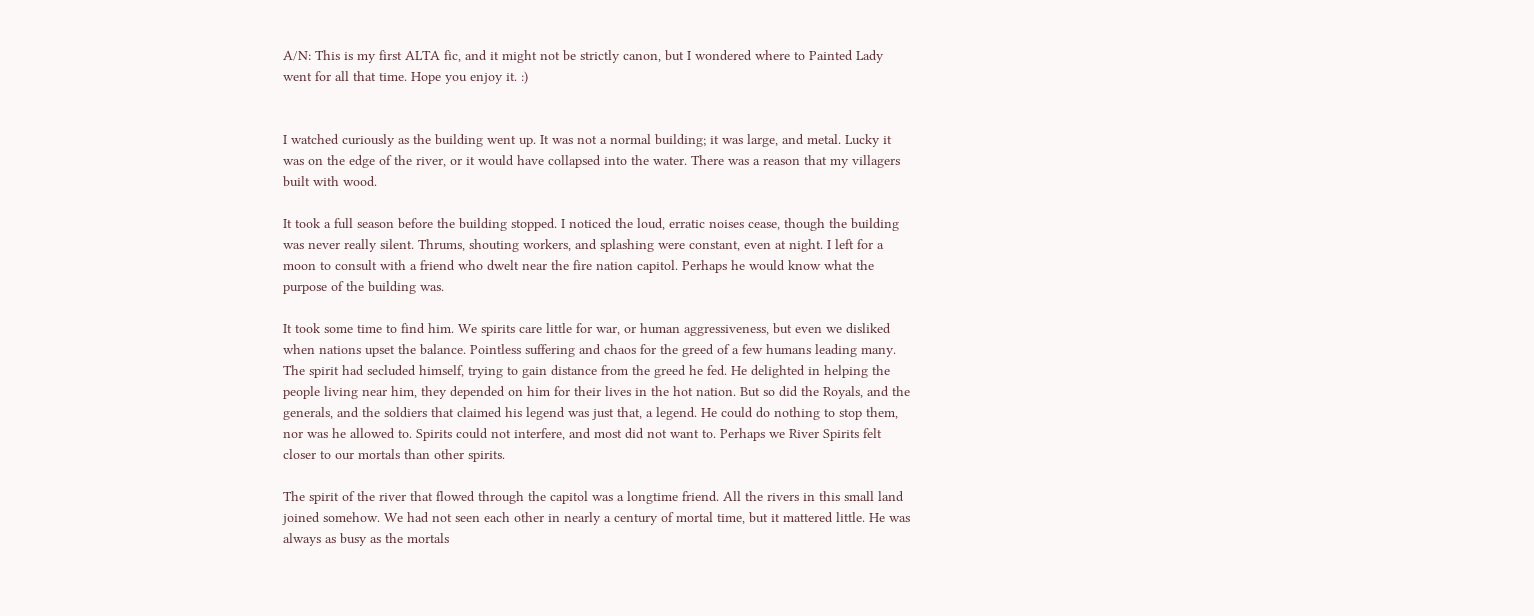A/N: This is my first ALTA fic, and it might not be strictly canon, but I wondered where to Painted Lady went for all that time. Hope you enjoy it. :)


I watched curiously as the building went up. It was not a normal building; it was large, and metal. Lucky it was on the edge of the river, or it would have collapsed into the water. There was a reason that my villagers built with wood.

It took a full season before the building stopped. I noticed the loud, erratic noises cease, though the building was never really silent. Thrums, shouting workers, and splashing were constant, even at night. I left for a moon to consult with a friend who dwelt near the fire nation capitol. Perhaps he would know what the purpose of the building was.

It took some time to find him. We spirits care little for war, or human aggressiveness, but even we disliked when nations upset the balance. Pointless suffering and chaos for the greed of a few humans leading many. The spirit had secluded himself, trying to gain distance from the greed he fed. He delighted in helping the people living near him, they depended on him for their lives in the hot nation. But so did the Royals, and the generals, and the soldiers that claimed his legend was just that, a legend. He could do nothing to stop them, nor was he allowed to. Spirits could not interfere, and most did not want to. Perhaps we River Spirits felt closer to our mortals than other spirits.

The spirit of the river that flowed through the capitol was a longtime friend. All the rivers in this small land joined somehow. We had not seen each other in nearly a century of mortal time, but it mattered little. He was always as busy as the mortals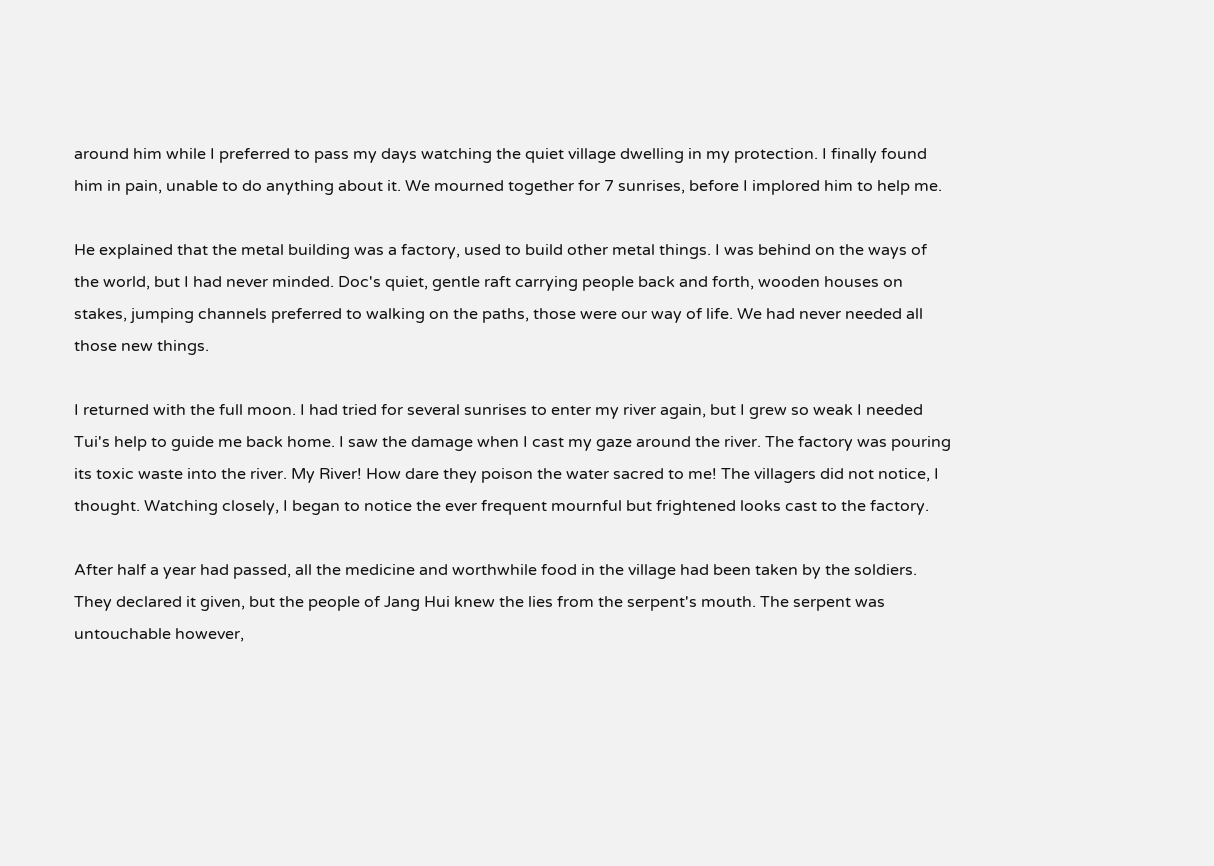around him while I preferred to pass my days watching the quiet village dwelling in my protection. I finally found him in pain, unable to do anything about it. We mourned together for 7 sunrises, before I implored him to help me.

He explained that the metal building was a factory, used to build other metal things. I was behind on the ways of the world, but I had never minded. Doc's quiet, gentle raft carrying people back and forth, wooden houses on stakes, jumping channels preferred to walking on the paths, those were our way of life. We had never needed all those new things.

I returned with the full moon. I had tried for several sunrises to enter my river again, but I grew so weak I needed Tui's help to guide me back home. I saw the damage when I cast my gaze around the river. The factory was pouring its toxic waste into the river. My River! How dare they poison the water sacred to me! The villagers did not notice, I thought. Watching closely, I began to notice the ever frequent mournful but frightened looks cast to the factory.

After half a year had passed, all the medicine and worthwhile food in the village had been taken by the soldiers. They declared it given, but the people of Jang Hui knew the lies from the serpent's mouth. The serpent was untouchable however,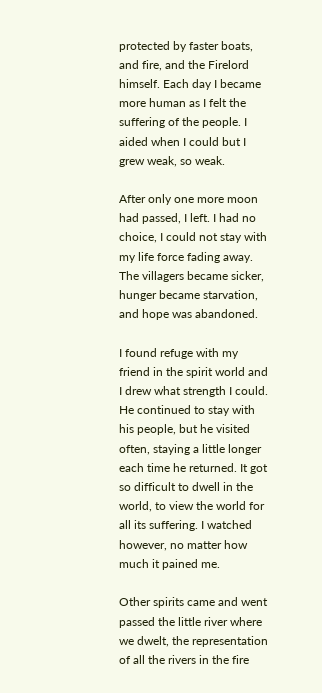protected by faster boats, and fire, and the Firelord himself. Each day I became more human as I felt the suffering of the people. I aided when I could but I grew weak, so weak.

After only one more moon had passed, I left. I had no choice, I could not stay with my life force fading away. The villagers became sicker, hunger became starvation, and hope was abandoned.

I found refuge with my friend in the spirit world and I drew what strength I could. He continued to stay with his people, but he visited often, staying a little longer each time he returned. It got so difficult to dwell in the world, to view the world for all its suffering. I watched however, no matter how much it pained me.

Other spirits came and went passed the little river where we dwelt, the representation of all the rivers in the fire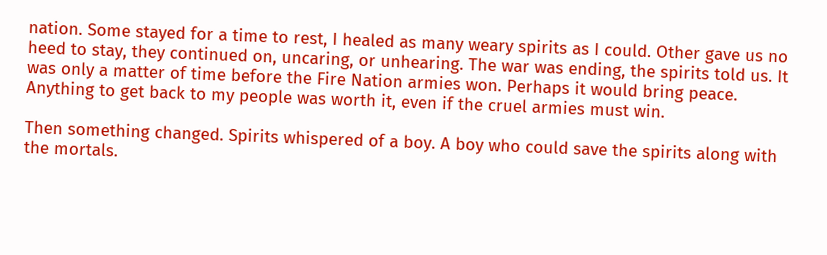nation. Some stayed for a time to rest, I healed as many weary spirits as I could. Other gave us no heed to stay, they continued on, uncaring, or unhearing. The war was ending, the spirits told us. It was only a matter of time before the Fire Nation armies won. Perhaps it would bring peace. Anything to get back to my people was worth it, even if the cruel armies must win.

Then something changed. Spirits whispered of a boy. A boy who could save the spirits along with the mortals.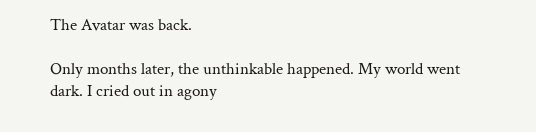The Avatar was back.

Only months later, the unthinkable happened. My world went dark. I cried out in agony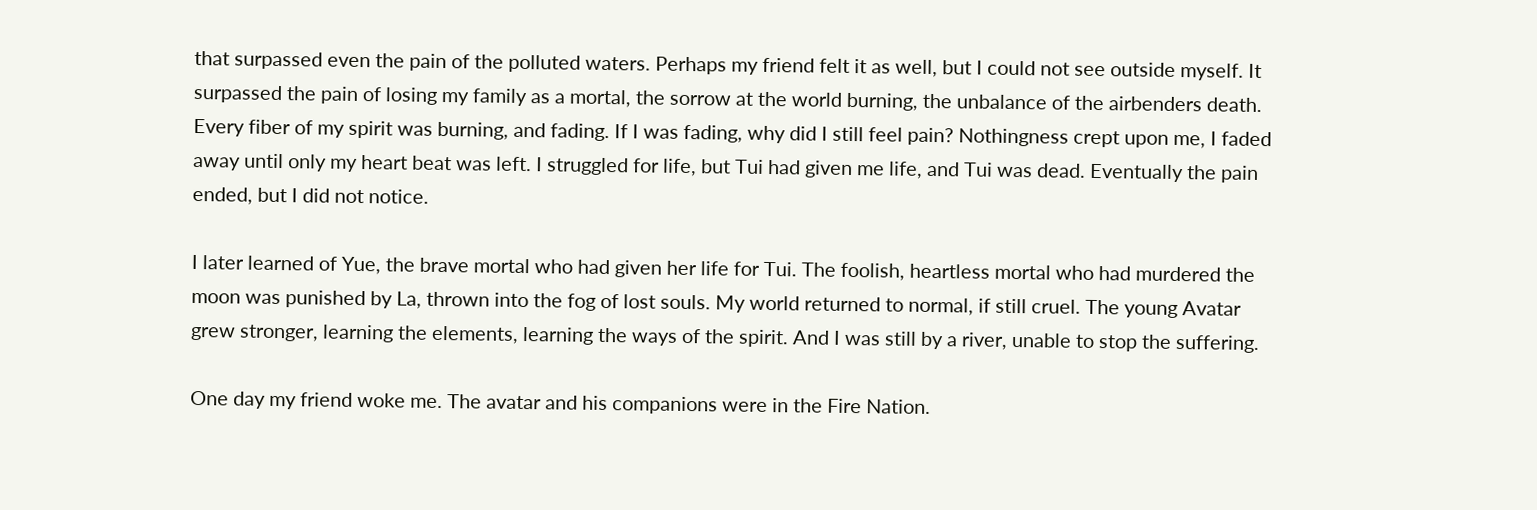that surpassed even the pain of the polluted waters. Perhaps my friend felt it as well, but I could not see outside myself. It surpassed the pain of losing my family as a mortal, the sorrow at the world burning, the unbalance of the airbenders death. Every fiber of my spirit was burning, and fading. If I was fading, why did I still feel pain? Nothingness crept upon me, I faded away until only my heart beat was left. I struggled for life, but Tui had given me life, and Tui was dead. Eventually the pain ended, but I did not notice.

I later learned of Yue, the brave mortal who had given her life for Tui. The foolish, heartless mortal who had murdered the moon was punished by La, thrown into the fog of lost souls. My world returned to normal, if still cruel. The young Avatar grew stronger, learning the elements, learning the ways of the spirit. And I was still by a river, unable to stop the suffering.

One day my friend woke me. The avatar and his companions were in the Fire Nation.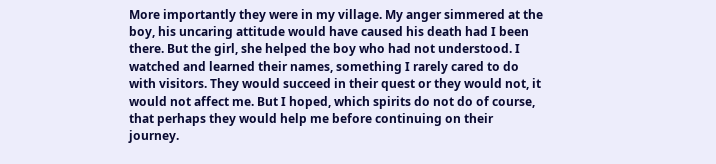More importantly they were in my village. My anger simmered at the boy, his uncaring attitude would have caused his death had I been there. But the girl, she helped the boy who had not understood. I watched and learned their names, something I rarely cared to do with visitors. They would succeed in their quest or they would not, it would not affect me. But I hoped, which spirits do not do of course, that perhaps they would help me before continuing on their journey.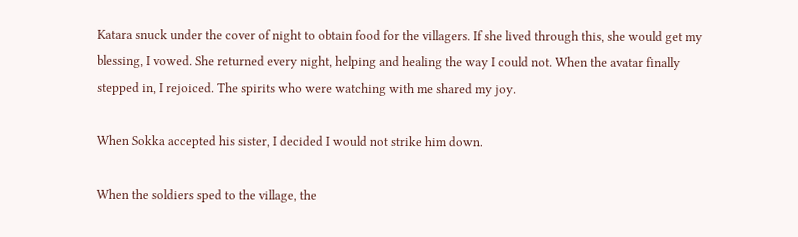Katara snuck under the cover of night to obtain food for the villagers. If she lived through this, she would get my blessing, I vowed. She returned every night, helping and healing the way I could not. When the avatar finally stepped in, I rejoiced. The spirits who were watching with me shared my joy.

When Sokka accepted his sister, I decided I would not strike him down.

When the soldiers sped to the village, the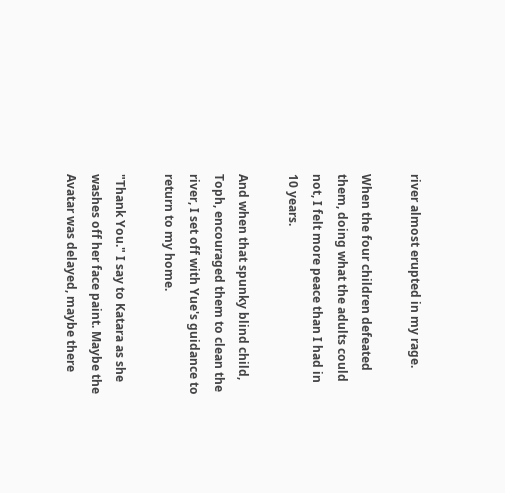river almost erupted in my rage.

When the four children defeated them, doing what the adults could not, I felt more peace than I had in 10 years.

And when that spunky blind child, Toph, encouraged them to clean the river, I set off with Yue's guidance to return to my home.

"Thank You." I say to Katara as she washes off her face paint. Maybe the Avatar was delayed, maybe there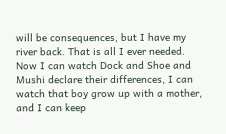will be consequences, but I have my river back. That is all I ever needed. Now I can watch Dock and Shoe and Mushi declare their differences, I can watch that boy grow up with a mother, and I can keep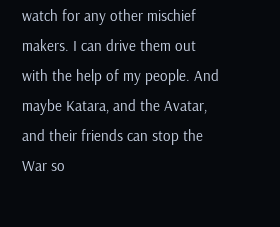watch for any other mischief makers. I can drive them out with the help of my people. And maybe Katara, and the Avatar, and their friends can stop the War so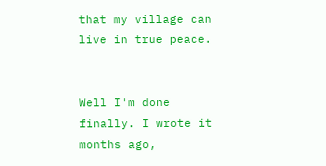that my village can live in true peace.


Well I'm done finally. I wrote it months ago,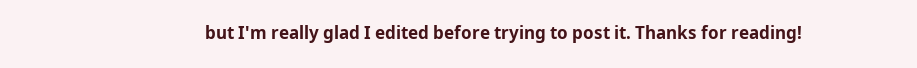but I'm really glad I edited before trying to post it. Thanks for reading!